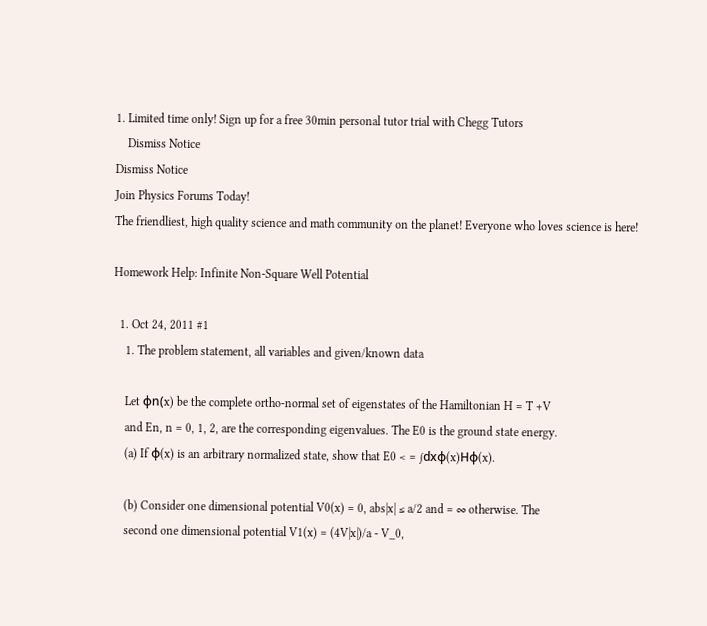1. Limited time only! Sign up for a free 30min personal tutor trial with Chegg Tutors
    Dismiss Notice
Dismiss Notice
Join Physics Forums Today!
The friendliest, high quality science and math community on the planet! Everyone who loves science is here!

Homework Help: Infinite Non-Square Well Potential

  1. Oct 24, 2011 #1
    1. The problem statement, all variables and given/known data

    Let ϕn(x) be the complete ortho-normal set of eigenstates of the Hamiltonian H = T +V
    and En, n = 0, 1, 2, are the corresponding eigenvalues. The E0 is the ground state energy.
    (a) If ϕ(x) is an arbitrary normalized state, show that E0 < = ∫dxϕ(x)Hϕ(x).

    (b) Consider one dimensional potential V0(x) = 0, abs|x| ≤ a/2 and = ∞ otherwise. The
    second one dimensional potential V1(x) = (4V|x|)/a - V_0,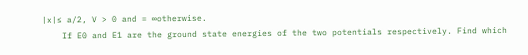|x|≤ a/2, V > 0 and = ∞otherwise.
    If E0 and E1 are the ground state energies of the two potentials respectively. Find which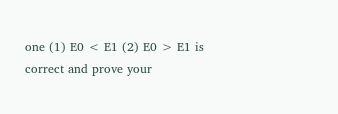one (1) E0 < E1 (2) E0 > E1 is correct and prove your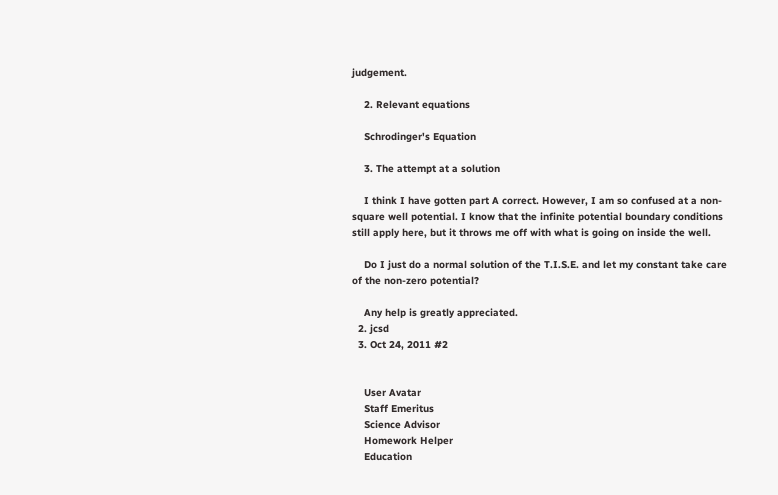judgement.

    2. Relevant equations

    Schrodinger's Equation

    3. The attempt at a solution

    I think I have gotten part A correct. However, I am so confused at a non-square well potential. I know that the infinite potential boundary conditions still apply here, but it throws me off with what is going on inside the well.

    Do I just do a normal solution of the T.I.S.E. and let my constant take care of the non-zero potential?

    Any help is greatly appreciated.
  2. jcsd
  3. Oct 24, 2011 #2


    User Avatar
    Staff Emeritus
    Science Advisor
    Homework Helper
    Education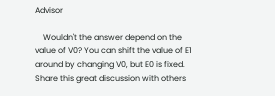Advisor

    Wouldn't the answer depend on the value of V0? You can shift the value of E1 around by changing V0, but E0 is fixed.
Share this great discussion with others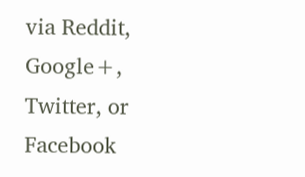via Reddit, Google+, Twitter, or Facebook